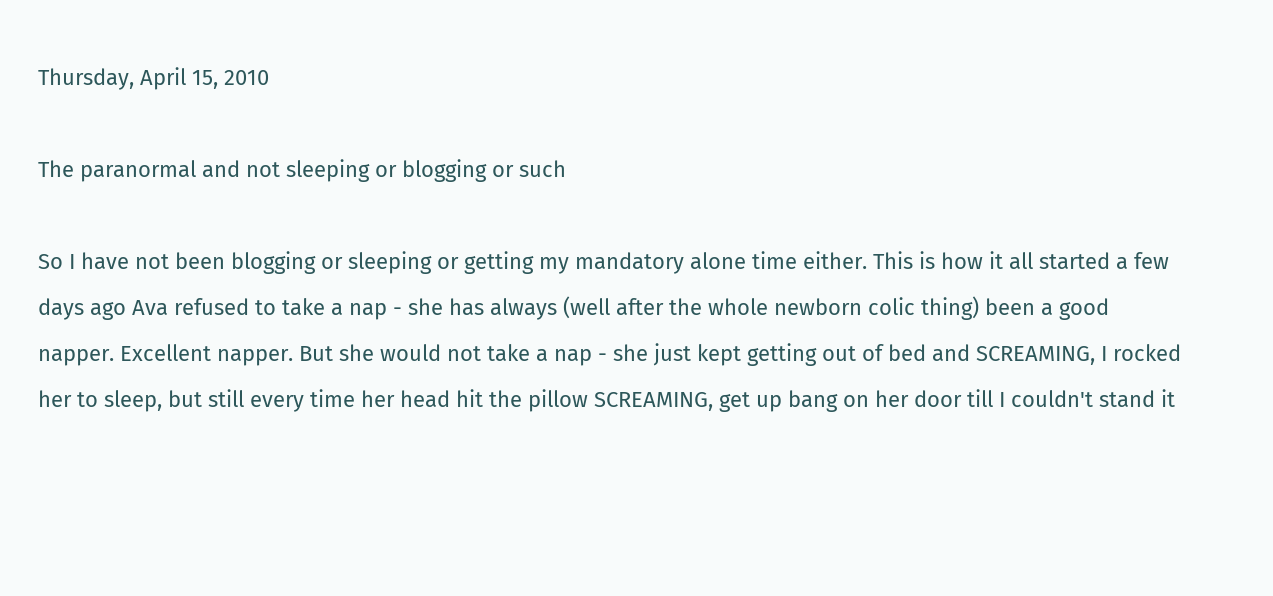Thursday, April 15, 2010

The paranormal and not sleeping or blogging or such

So I have not been blogging or sleeping or getting my mandatory alone time either. This is how it all started a few days ago Ava refused to take a nap - she has always (well after the whole newborn colic thing) been a good napper. Excellent napper. But she would not take a nap - she just kept getting out of bed and SCREAMING, I rocked her to sleep, but still every time her head hit the pillow SCREAMING, get up bang on her door till I couldn't stand it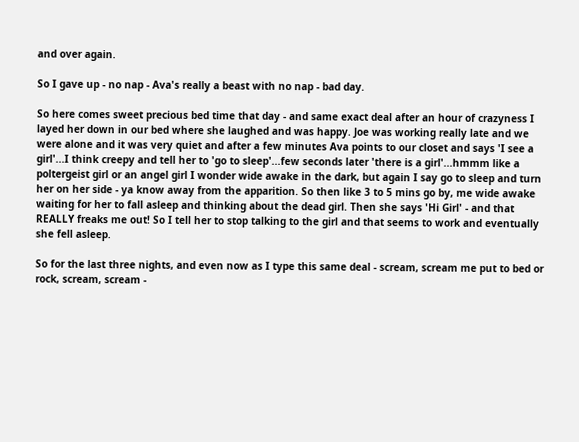and over again.

So I gave up - no nap - Ava's really a beast with no nap - bad day.

So here comes sweet precious bed time that day - and same exact deal after an hour of crazyness I layed her down in our bed where she laughed and was happy. Joe was working really late and we were alone and it was very quiet and after a few minutes Ava points to our closet and says 'I see a girl'...I think creepy and tell her to 'go to sleep'...few seconds later 'there is a girl'...hmmm like a poltergeist girl or an angel girl I wonder wide awake in the dark, but again I say go to sleep and turn her on her side - ya know away from the apparition. So then like 3 to 5 mins go by, me wide awake waiting for her to fall asleep and thinking about the dead girl. Then she says 'Hi Girl' - and that REALLY freaks me out! So I tell her to stop talking to the girl and that seems to work and eventually she fell asleep.

So for the last three nights, and even now as I type this same deal - scream, scream me put to bed or rock, scream, scream -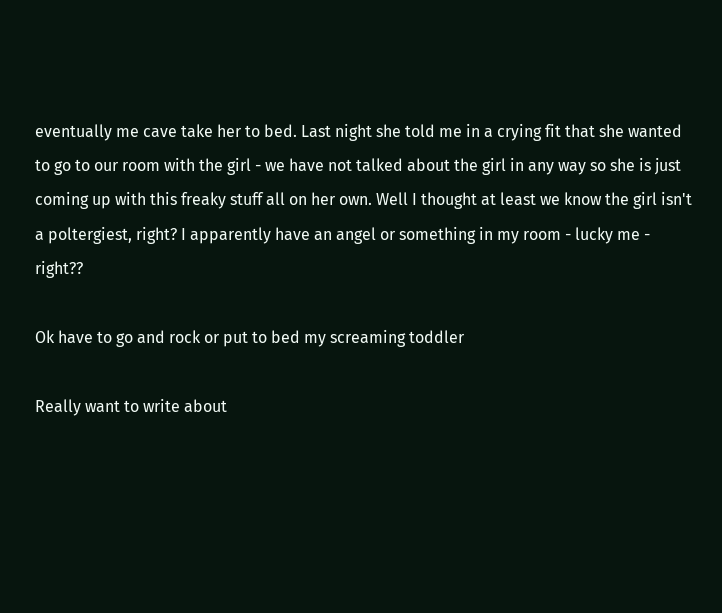eventually me cave take her to bed. Last night she told me in a crying fit that she wanted to go to our room with the girl - we have not talked about the girl in any way so she is just coming up with this freaky stuff all on her own. Well I thought at least we know the girl isn't a poltergiest, right? I apparently have an angel or something in my room - lucky me - right??

Ok have to go and rock or put to bed my screaming toddler

Really want to write about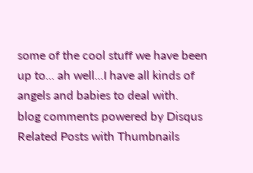some of the cool stuff we have been up to... ah well...I have all kinds of angels and babies to deal with.
blog comments powered by Disqus
Related Posts with Thumbnails